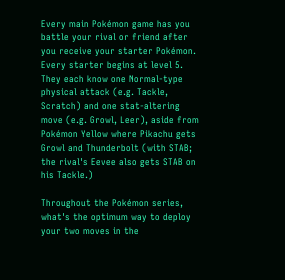Every main Pokémon game has you battle your rival or friend after you receive your starter Pokémon. Every starter begins at level 5. They each know one Normal-type physical attack (e.g. Tackle, Scratch) and one stat-altering move (e.g. Growl, Leer), aside from Pokémon Yellow where Pikachu gets Growl and Thunderbolt (with STAB; the rival's Eevee also gets STAB on his Tackle.)

Throughout the Pokémon series, what's the optimum way to deploy your two moves in the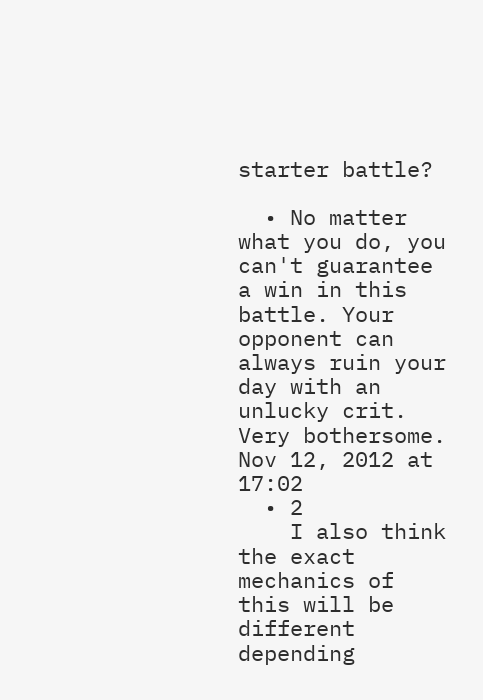starter battle?

  • No matter what you do, you can't guarantee a win in this battle. Your opponent can always ruin your day with an unlucky crit. Very bothersome. Nov 12, 2012 at 17:02
  • 2
    I also think the exact mechanics of this will be different depending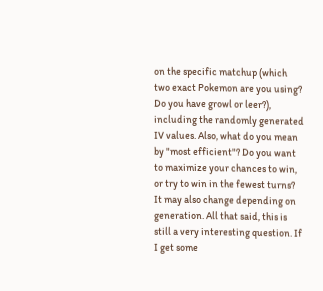on the specific matchup (which two exact Pokemon are you using? Do you have growl or leer?), including the randomly generated IV values. Also, what do you mean by "most efficient"? Do you want to maximize your chances to win, or try to win in the fewest turns? It may also change depending on generation. All that said, this is still a very interesting question. If I get some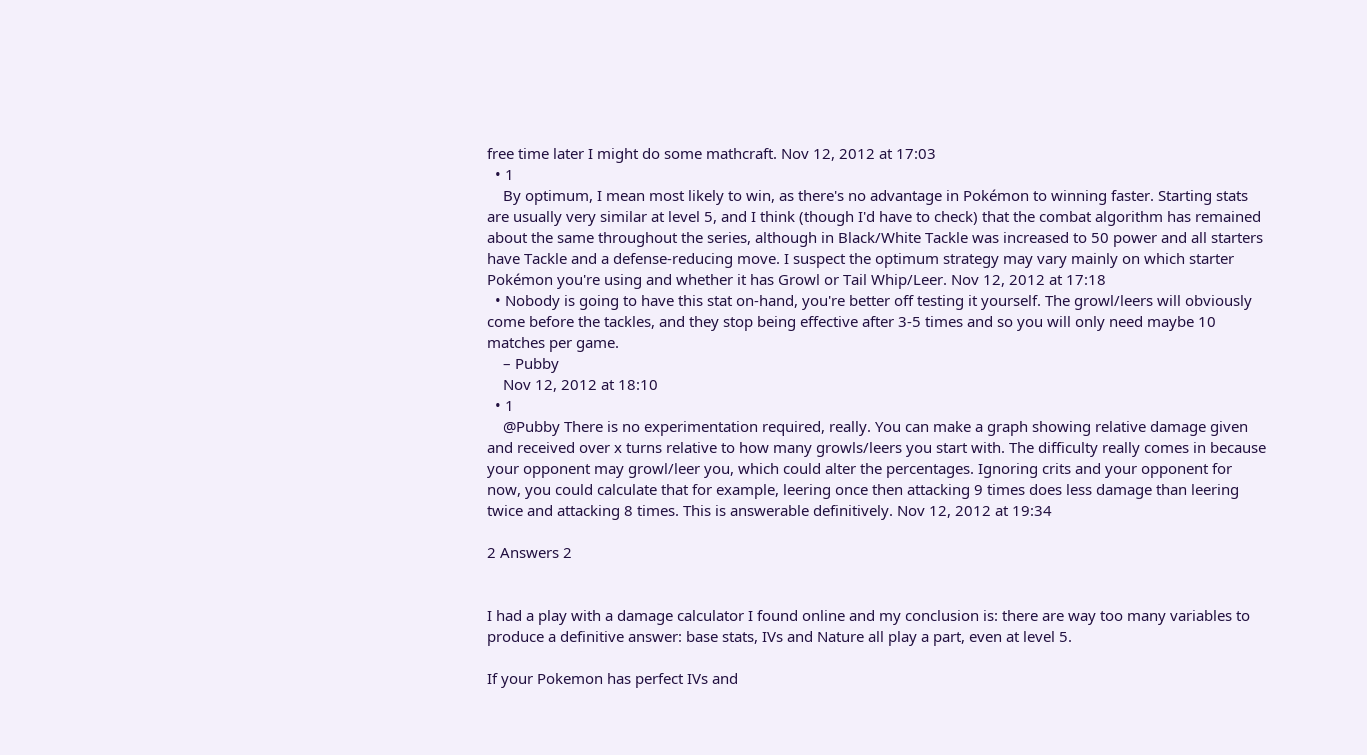free time later I might do some mathcraft. Nov 12, 2012 at 17:03
  • 1
    By optimum, I mean most likely to win, as there's no advantage in Pokémon to winning faster. Starting stats are usually very similar at level 5, and I think (though I'd have to check) that the combat algorithm has remained about the same throughout the series, although in Black/White Tackle was increased to 50 power and all starters have Tackle and a defense-reducing move. I suspect the optimum strategy may vary mainly on which starter Pokémon you're using and whether it has Growl or Tail Whip/Leer. Nov 12, 2012 at 17:18
  • Nobody is going to have this stat on-hand, you're better off testing it yourself. The growl/leers will obviously come before the tackles, and they stop being effective after 3-5 times and so you will only need maybe 10 matches per game.
    – Pubby
    Nov 12, 2012 at 18:10
  • 1
    @Pubby There is no experimentation required, really. You can make a graph showing relative damage given and received over x turns relative to how many growls/leers you start with. The difficulty really comes in because your opponent may growl/leer you, which could alter the percentages. Ignoring crits and your opponent for now, you could calculate that for example, leering once then attacking 9 times does less damage than leering twice and attacking 8 times. This is answerable definitively. Nov 12, 2012 at 19:34

2 Answers 2


I had a play with a damage calculator I found online and my conclusion is: there are way too many variables to produce a definitive answer: base stats, IVs and Nature all play a part, even at level 5.

If your Pokemon has perfect IVs and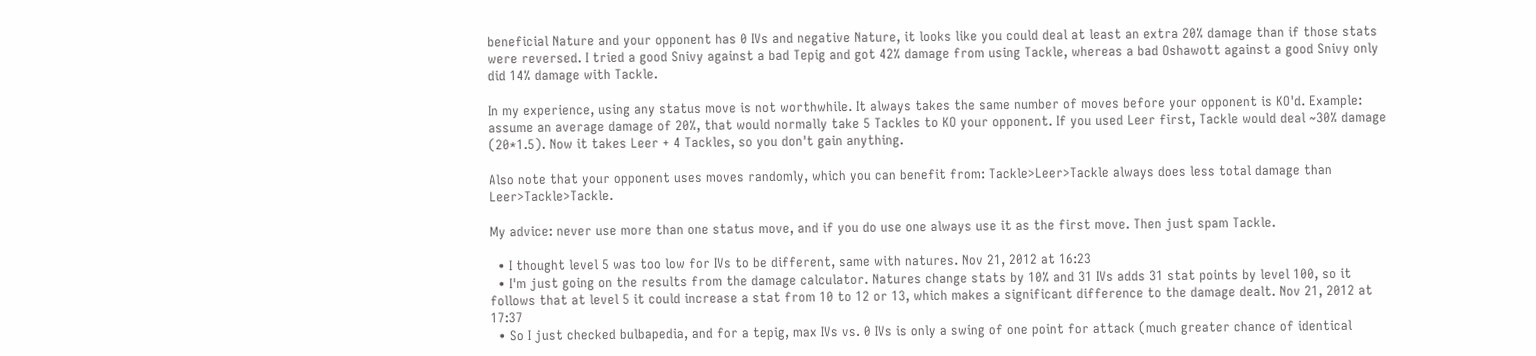beneficial Nature and your opponent has 0 IVs and negative Nature, it looks like you could deal at least an extra 20% damage than if those stats were reversed. I tried a good Snivy against a bad Tepig and got 42% damage from using Tackle, whereas a bad Oshawott against a good Snivy only did 14% damage with Tackle.

In my experience, using any status move is not worthwhile. It always takes the same number of moves before your opponent is KO'd. Example: assume an average damage of 20%, that would normally take 5 Tackles to KO your opponent. If you used Leer first, Tackle would deal ~30% damage (20*1.5). Now it takes Leer + 4 Tackles, so you don't gain anything.

Also note that your opponent uses moves randomly, which you can benefit from: Tackle>Leer>Tackle always does less total damage than Leer>Tackle>Tackle.

My advice: never use more than one status move, and if you do use one always use it as the first move. Then just spam Tackle.

  • I thought level 5 was too low for IVs to be different, same with natures. Nov 21, 2012 at 16:23
  • I'm just going on the results from the damage calculator. Natures change stats by 10% and 31 IVs adds 31 stat points by level 100, so it follows that at level 5 it could increase a stat from 10 to 12 or 13, which makes a significant difference to the damage dealt. Nov 21, 2012 at 17:37
  • So I just checked bulbapedia, and for a tepig, max IVs vs. 0 IVs is only a swing of one point for attack (much greater chance of identical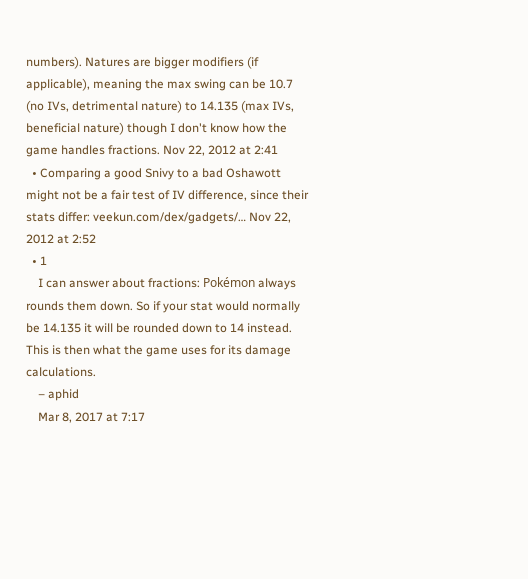numbers). Natures are bigger modifiers (if applicable), meaning the max swing can be 10.7 (no IVs, detrimental nature) to 14.135 (max IVs, beneficial nature) though I don't know how the game handles fractions. Nov 22, 2012 at 2:41
  • Comparing a good Snivy to a bad Oshawott might not be a fair test of IV difference, since their stats differ: veekun.com/dex/gadgets/… Nov 22, 2012 at 2:52
  • 1
    I can answer about fractions: Pokémon always rounds them down. So if your stat would normally be 14.135 it will be rounded down to 14 instead. This is then what the game uses for its damage calculations.
    – aphid
    Mar 8, 2017 at 7:17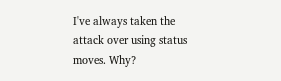I've always taken the attack over using status moves. Why?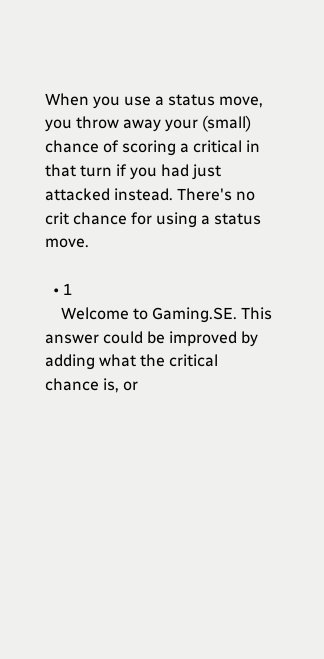When you use a status move, you throw away your (small) chance of scoring a critical in that turn if you had just attacked instead. There's no crit chance for using a status move.

  • 1
    Welcome to Gaming.SE. This answer could be improved by adding what the critical chance is, or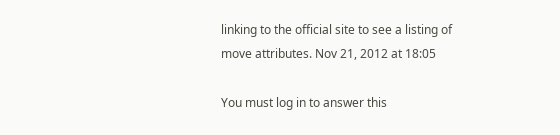linking to the official site to see a listing of move attributes. Nov 21, 2012 at 18:05

You must log in to answer this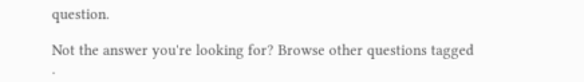question.

Not the answer you're looking for? Browse other questions tagged .